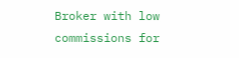Broker with low commissions for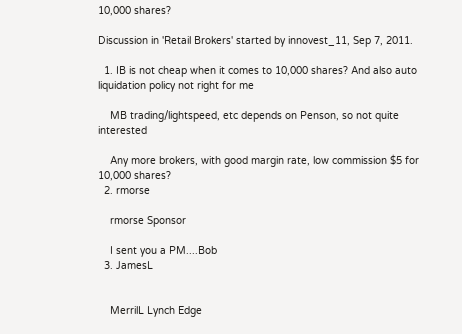10,000 shares?

Discussion in 'Retail Brokers' started by innovest_11, Sep 7, 2011.

  1. IB is not cheap when it comes to 10,000 shares? And also auto liquidation policy not right for me

    MB trading/lightspeed, etc depends on Penson, so not quite interested

    Any more brokers, with good margin rate, low commission $5 for 10,000 shares?
  2. rmorse

    rmorse Sponsor

    I sent you a PM....Bob
  3. JamesL


    MerrilL Lynch Edge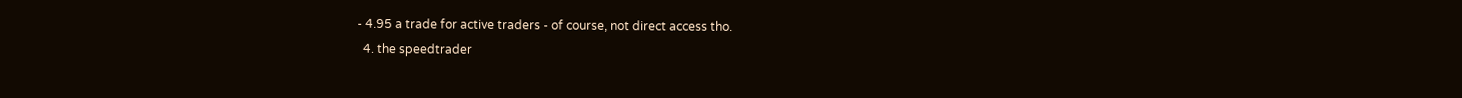- 4.95 a trade for active traders - of course, not direct access tho.
  4. the speedtrader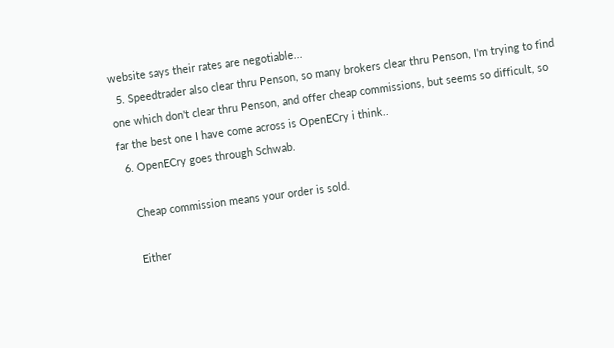website says their rates are negotiable...
  5. Speedtrader also clear thru Penson, so many brokers clear thru Penson, I'm trying to find one which don't clear thru Penson, and offer cheap commissions, but seems so difficult, so far the best one I have come across is OpenECry i think..
  6. OpenECry goes through Schwab.

    Cheap commission means your order is sold.

    Either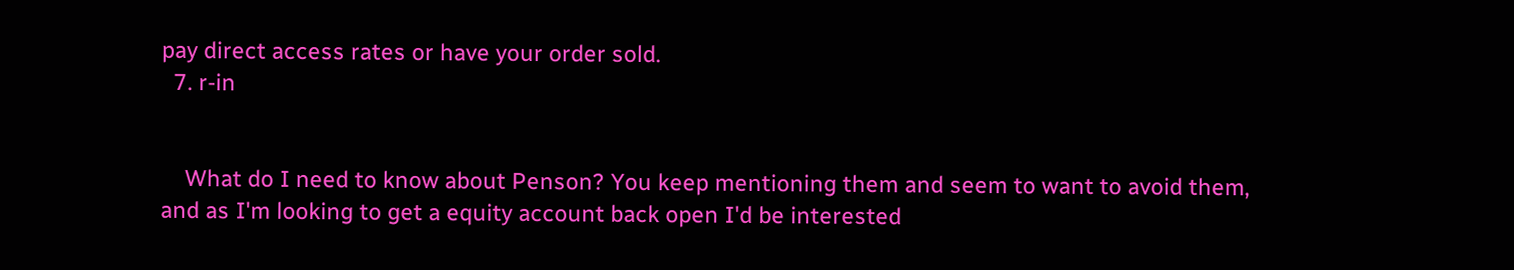pay direct access rates or have your order sold.
  7. r-in


    What do I need to know about Penson? You keep mentioning them and seem to want to avoid them, and as I'm looking to get a equity account back open I'd be interested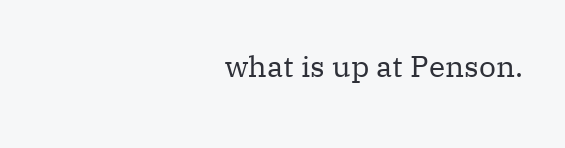what is up at Penson.